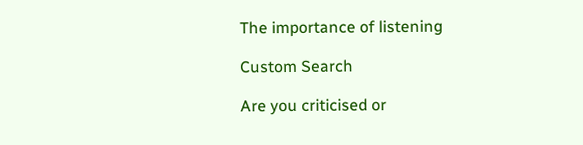The importance of listening

Custom Search

Are you criticised or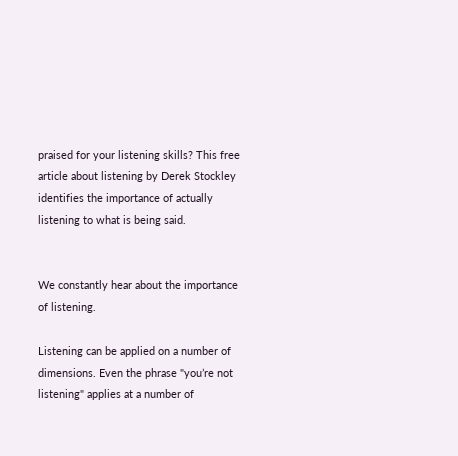praised for your listening skills? This free article about listening by Derek Stockley identifies the importance of actually listening to what is being said.


We constantly hear about the importance of listening.

Listening can be applied on a number of dimensions. Even the phrase "you’re not listening" applies at a number of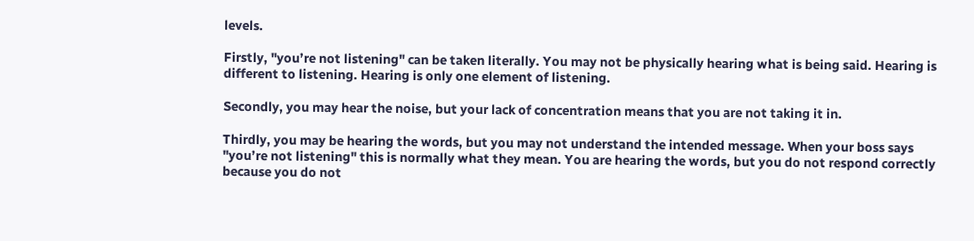levels.

Firstly, "you’re not listening" can be taken literally. You may not be physically hearing what is being said. Hearing is different to listening. Hearing is only one element of listening.

Secondly, you may hear the noise, but your lack of concentration means that you are not taking it in.

Thirdly, you may be hearing the words, but you may not understand the intended message. When your boss says "you’re not listening" this is normally what they mean. You are hearing the words, but you do not respond correctly because you do not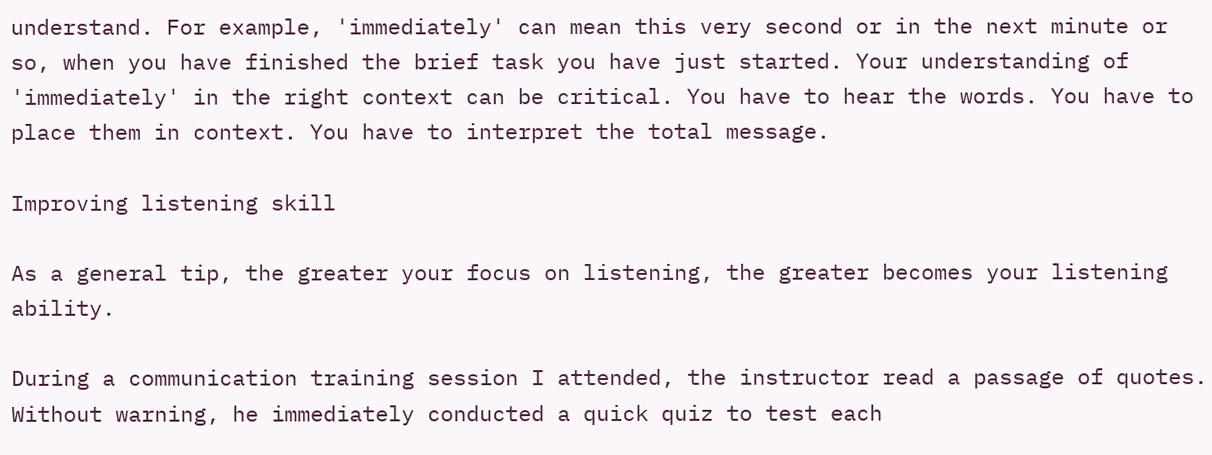understand. For example, 'immediately' can mean this very second or in the next minute or so, when you have finished the brief task you have just started. Your understanding of 'immediately' in the right context can be critical. You have to hear the words. You have to place them in context. You have to interpret the total message.

Improving listening skill

As a general tip, the greater your focus on listening, the greater becomes your listening ability.

During a communication training session I attended, the instructor read a passage of quotes. Without warning, he immediately conducted a quick quiz to test each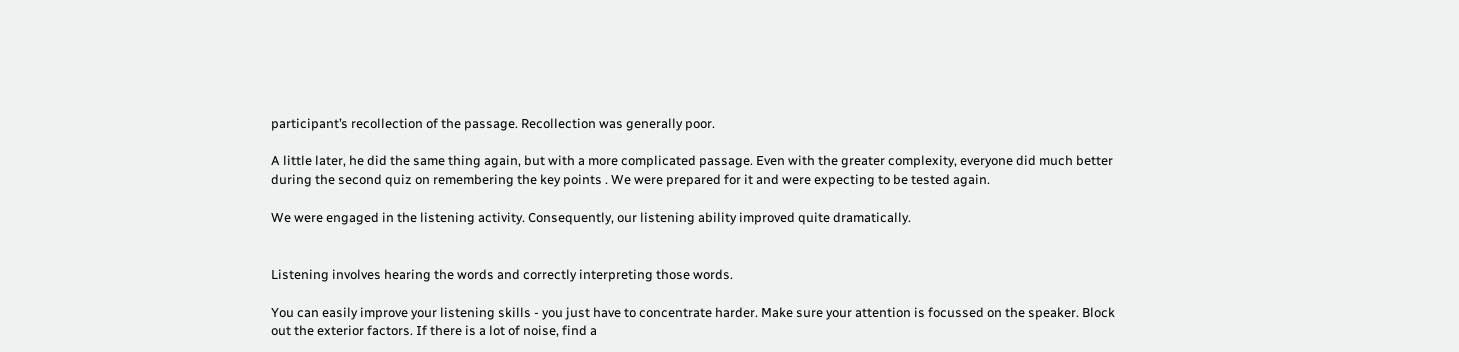participant’s recollection of the passage. Recollection was generally poor.

A little later, he did the same thing again, but with a more complicated passage. Even with the greater complexity, everyone did much better during the second quiz on remembering the key points . We were prepared for it and were expecting to be tested again.

We were engaged in the listening activity. Consequently, our listening ability improved quite dramatically.


Listening involves hearing the words and correctly interpreting those words.

You can easily improve your listening skills - you just have to concentrate harder. Make sure your attention is focussed on the speaker. Block out the exterior factors. If there is a lot of noise, find a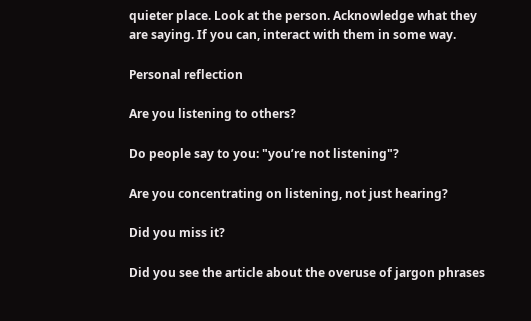quieter place. Look at the person. Acknowledge what they are saying. If you can, interact with them in some way.

Personal reflection

Are you listening to others?

Do people say to you: "you’re not listening"?

Are you concentrating on listening, not just hearing?

Did you miss it?

Did you see the article about the overuse of jargon phrases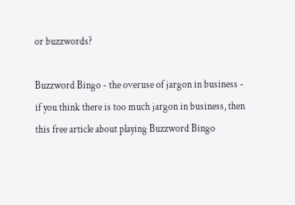or buzzwords?

Buzzword Bingo - the overuse of jargon in business - if you think there is too much jargon in business, then this free article about playing Buzzword Bingo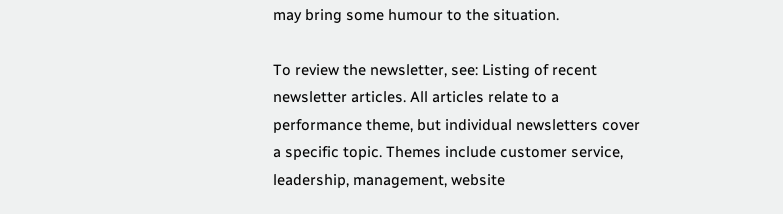may bring some humour to the situation.

To review the newsletter, see: Listing of recent newsletter articles. All articles relate to a performance theme, but individual newsletters cover a specific topic. Themes include customer service, leadership, management, website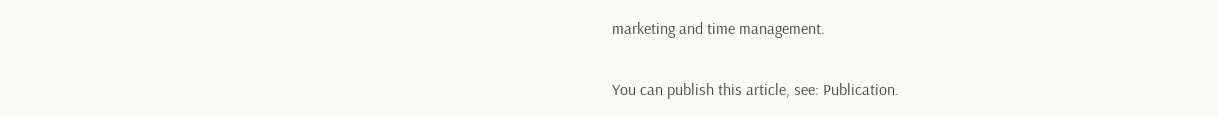marketing and time management.

You can publish this article, see: Publication.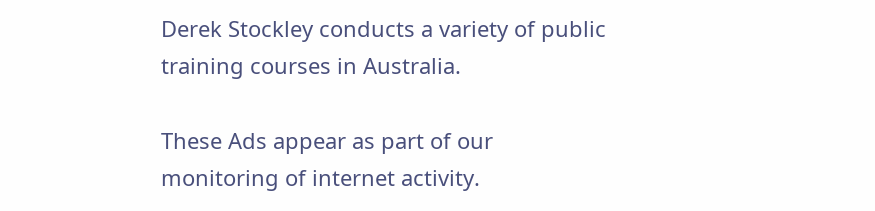Derek Stockley conducts a variety of public training courses in Australia.

These Ads appear as part of our monitoring of internet activity.